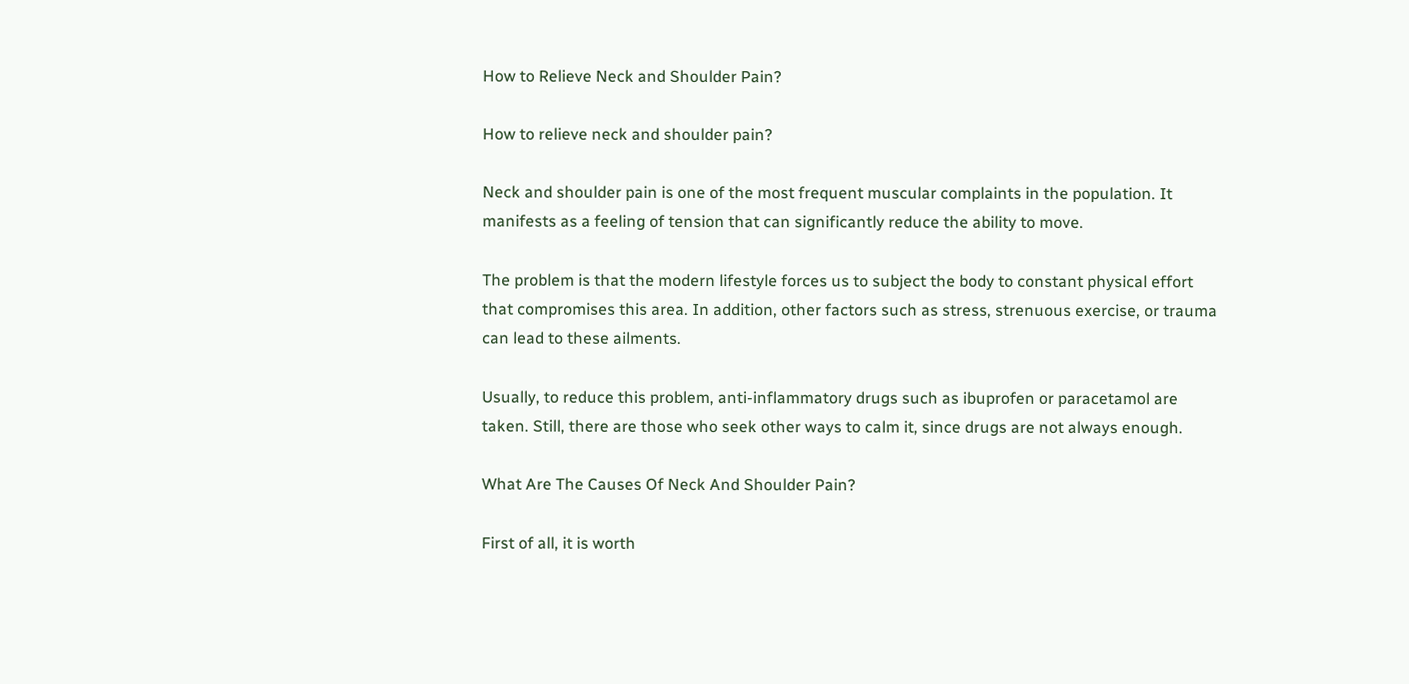How to Relieve Neck and Shoulder Pain?

How to relieve neck and shoulder pain?

Neck and shoulder pain is one of the most frequent muscular complaints in the population. It manifests as a feeling of tension that can significantly reduce the ability to move.

The problem is that the modern lifestyle forces us to subject the body to constant physical effort that compromises this area. In addition, other factors such as stress, strenuous exercise, or trauma can lead to these ailments.

Usually, to reduce this problem, anti-inflammatory drugs such as ibuprofen or paracetamol are taken. Still, there are those who seek other ways to calm it, since drugs are not always enough.

What Are The Causes Of Neck And Shoulder Pain?

First of all, it is worth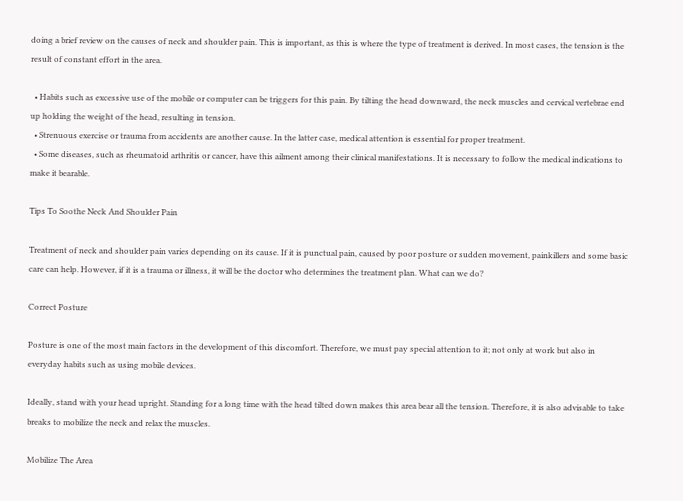doing a brief review on the causes of neck and shoulder pain. This is important, as this is where the type of treatment is derived. In most cases, the tension is the result of constant effort in the area.

  • Habits such as excessive use of the mobile or computer can be triggers for this pain. By tilting the head downward, the neck muscles and cervical vertebrae end up holding the weight of the head, resulting in tension.
  • Strenuous exercise or trauma from accidents are another cause. In the latter case, medical attention is essential for proper treatment.
  • Some diseases, such as rheumatoid arthritis or cancer, have this ailment among their clinical manifestations. It is necessary to follow the medical indications to make it bearable.

Tips To Soothe Neck And Shoulder Pain

Treatment of neck and shoulder pain varies depending on its cause. If it is punctual pain, caused by poor posture or sudden movement, painkillers and some basic care can help. However, if it is a trauma or illness, it will be the doctor who determines the treatment plan. What can we do?

Correct Posture

Posture is one of the most main factors in the development of this discomfort. Therefore, we must pay special attention to it; not only at work but also in everyday habits such as using mobile devices.

Ideally, stand with your head upright. Standing for a long time with the head tilted down makes this area bear all the tension. Therefore, it is also advisable to take breaks to mobilize the neck and relax the muscles.

Mobilize The Area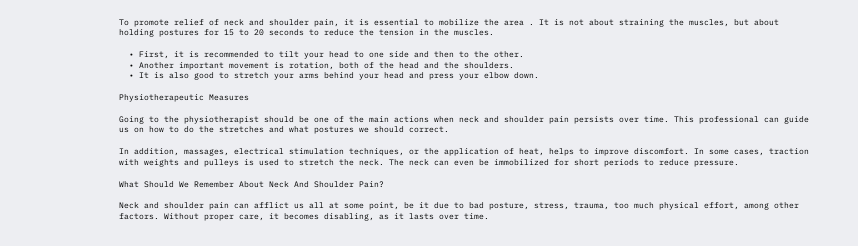To promote relief of neck and shoulder pain, it is essential to mobilize the area . It is not about straining the muscles, but about holding postures for 15 to 20 seconds to reduce the tension in the muscles.

  • First, it is recommended to tilt your head to one side and then to the other.
  • Another important movement is rotation, both of the head and the shoulders.
  • It is also good to stretch your arms behind your head and press your elbow down.

Physiotherapeutic Measures

Going to the physiotherapist should be one of the main actions when neck and shoulder pain persists over time. This professional can guide us on how to do the stretches and what postures we should correct.

In addition, massages, electrical stimulation techniques, or the application of heat, helps to improve discomfort. In some cases, traction with weights and pulleys is used to stretch the neck. The neck can even be immobilized for short periods to reduce pressure.

What Should We Remember About Neck And Shoulder Pain?

Neck and shoulder pain can afflict us all at some point, be it due to bad posture, stress, trauma, too much physical effort, among other factors. Without proper care, it becomes disabling, as it lasts over time.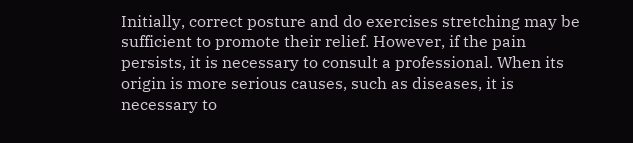Initially, correct posture and do exercises stretching may be sufficient to promote their relief. However, if the pain persists, it is necessary to consult a professional. When its origin is more serious causes, such as diseases, it is necessary to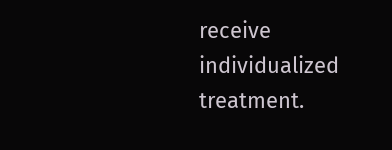receive individualized treatment.